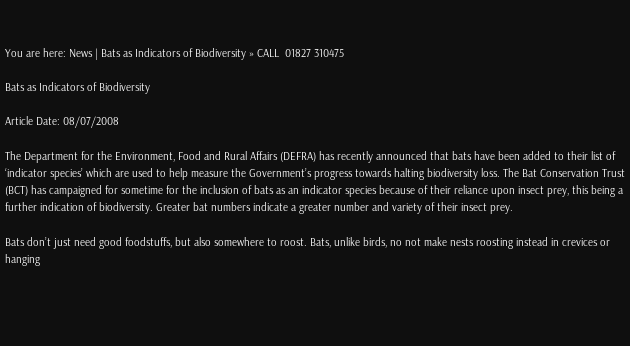You are here: News | Bats as Indicators of Biodiversity » CALL  01827 310475

Bats as Indicators of Biodiversity

Article Date: 08/07/2008

The Department for the Environment, Food and Rural Affairs (DEFRA) has recently announced that bats have been added to their list of ‘indicator species’ which are used to help measure the Government’s progress towards halting biodiversity loss. The Bat Conservation Trust (BCT) has campaigned for sometime for the inclusion of bats as an indicator species because of their reliance upon insect prey, this being a further indication of biodiversity. Greater bat numbers indicate a greater number and variety of their insect prey.

Bats don’t just need good foodstuffs, but also somewhere to roost. Bats, unlike birds, no not make nests roosting instead in crevices or hanging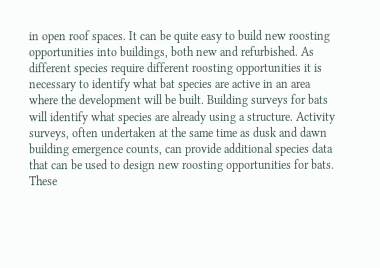in open roof spaces. It can be quite easy to build new roosting opportunities into buildings, both new and refurbished. As different species require different roosting opportunities it is necessary to identify what bat species are active in an area where the development will be built. Building surveys for bats will identify what species are already using a structure. Activity surveys, often undertaken at the same time as dusk and dawn building emergence counts, can provide additional species data that can be used to design new roosting opportunities for bats. These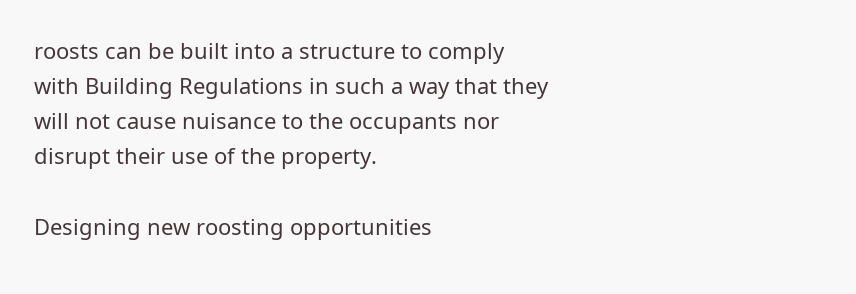roosts can be built into a structure to comply with Building Regulations in such a way that they will not cause nuisance to the occupants nor disrupt their use of the property.

Designing new roosting opportunities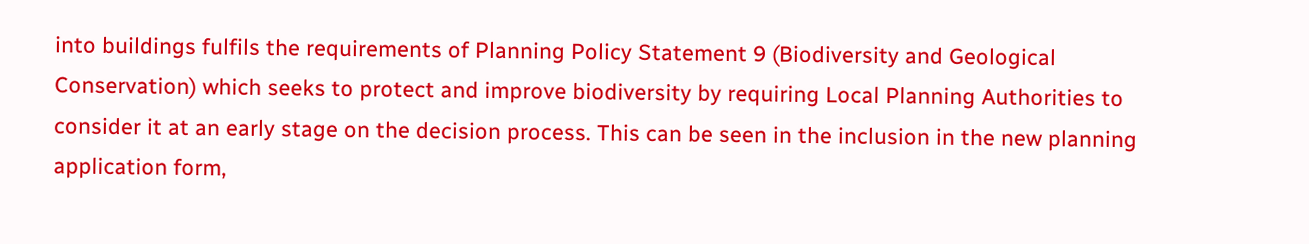into buildings fulfils the requirements of Planning Policy Statement 9 (Biodiversity and Geological Conservation) which seeks to protect and improve biodiversity by requiring Local Planning Authorities to consider it at an early stage on the decision process. This can be seen in the inclusion in the new planning application form,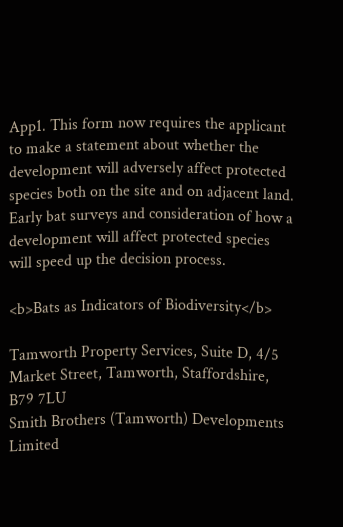App1. This form now requires the applicant to make a statement about whether the development will adversely affect protected species both on the site and on adjacent land. Early bat surveys and consideration of how a development will affect protected species will speed up the decision process.

<b>Bats as Indicators of Biodiversity</b>

Tamworth Property Services, Suite D, 4/5 Market Street, Tamworth, Staffordshire, B79 7LU
Smith Brothers (Tamworth) Developments Limited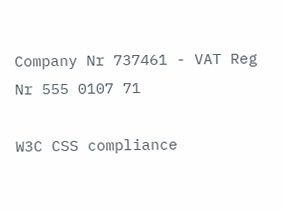Company Nr 737461 - VAT Reg Nr 555 0107 71

W3C CSS compliance